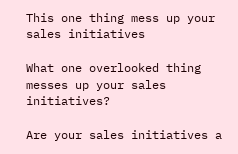This one thing mess up your sales initiatives

What one overlooked thing messes up your sales initiatives?

Are your sales initiatives a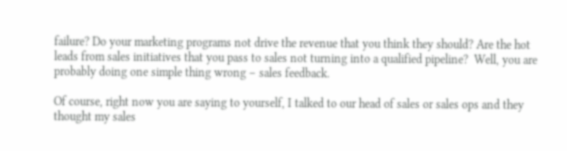failure? Do your marketing programs not drive the revenue that you think they should? Are the hot leads from sales initiatives that you pass to sales not turning into a qualified pipeline?  Well, you are probably doing one simple thing wrong – sales feedback.

Of course, right now you are saying to yourself, I talked to our head of sales or sales ops and they thought my sales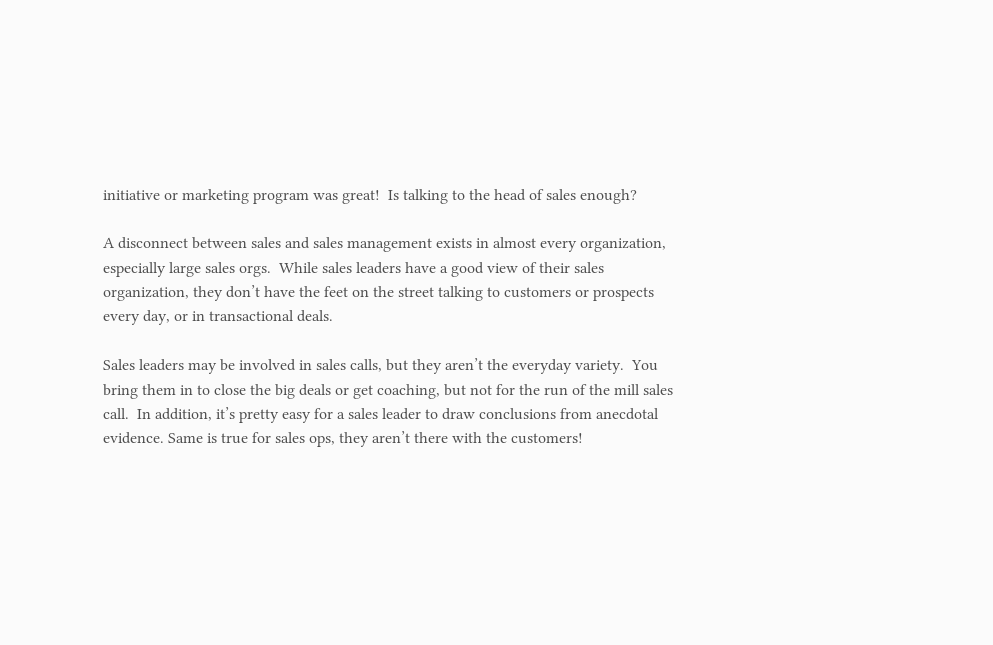initiative or marketing program was great!  Is talking to the head of sales enough?

A disconnect between sales and sales management exists in almost every organization, especially large sales orgs.  While sales leaders have a good view of their sales organization, they don’t have the feet on the street talking to customers or prospects every day, or in transactional deals.

Sales leaders may be involved in sales calls, but they aren’t the everyday variety.  You bring them in to close the big deals or get coaching, but not for the run of the mill sales call.  In addition, it’s pretty easy for a sales leader to draw conclusions from anecdotal evidence. Same is true for sales ops, they aren’t there with the customers!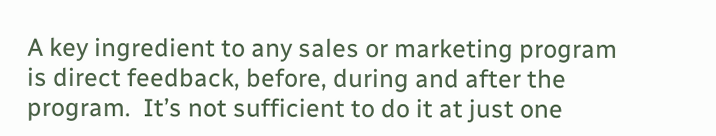A key ingredient to any sales or marketing program is direct feedback, before, during and after the program.  It’s not sufficient to do it at just one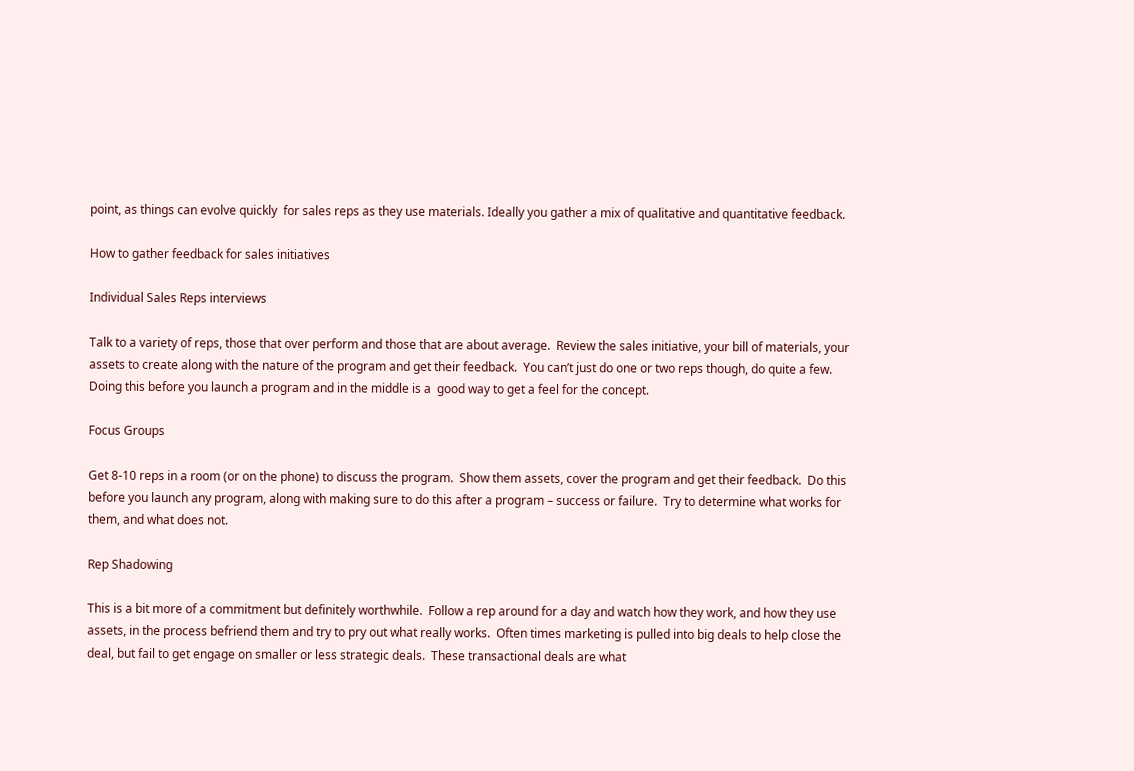point, as things can evolve quickly  for sales reps as they use materials. Ideally you gather a mix of qualitative and quantitative feedback.

How to gather feedback for sales initiatives

Individual Sales Reps interviews

Talk to a variety of reps, those that over perform and those that are about average.  Review the sales initiative, your bill of materials, your assets to create along with the nature of the program and get their feedback.  You can’t just do one or two reps though, do quite a few. Doing this before you launch a program and in the middle is a  good way to get a feel for the concept.

Focus Groups

Get 8-10 reps in a room (or on the phone) to discuss the program.  Show them assets, cover the program and get their feedback.  Do this before you launch any program, along with making sure to do this after a program – success or failure.  Try to determine what works for them, and what does not.

Rep Shadowing

This is a bit more of a commitment but definitely worthwhile.  Follow a rep around for a day and watch how they work, and how they use assets, in the process befriend them and try to pry out what really works.  Often times marketing is pulled into big deals to help close the deal, but fail to get engage on smaller or less strategic deals.  These transactional deals are what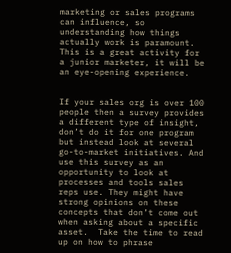marketing or sales programs can influence, so understanding how things actually work is paramount.  This is a great activity for a junior marketer, it will be an eye-opening experience.


If your sales org is over 100 people then a survey provides a different type of insight, don’t do it for one program but instead look at several go-to-market initiatives. And use this survey as an opportunity to look at processes and tools sales reps use. They might have strong opinions on these concepts that don’t come out when asking about a specific asset.  Take the time to read up on how to phrase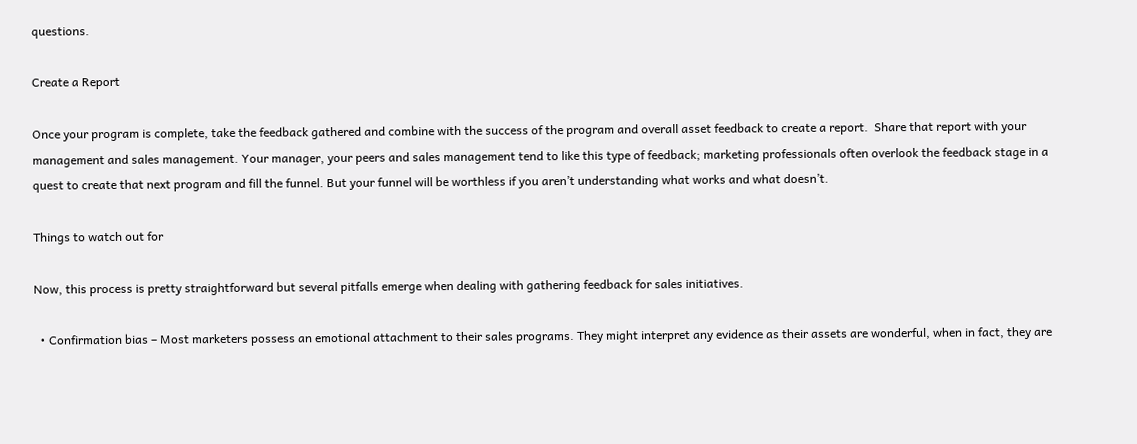questions.

Create a Report

Once your program is complete, take the feedback gathered and combine with the success of the program and overall asset feedback to create a report.  Share that report with your management and sales management. Your manager, your peers and sales management tend to like this type of feedback; marketing professionals often overlook the feedback stage in a quest to create that next program and fill the funnel. But your funnel will be worthless if you aren’t understanding what works and what doesn’t.

Things to watch out for

Now, this process is pretty straightforward but several pitfalls emerge when dealing with gathering feedback for sales initiatives.

  • Confirmation bias – Most marketers possess an emotional attachment to their sales programs. They might interpret any evidence as their assets are wonderful, when in fact, they are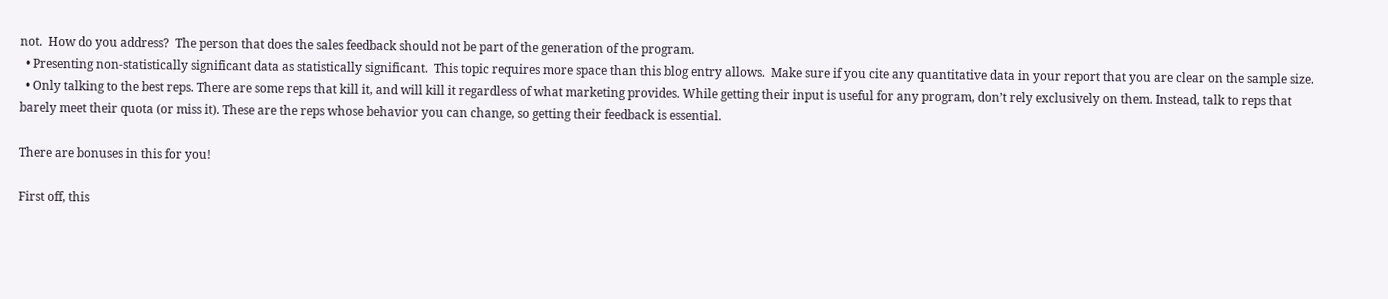not.  How do you address?  The person that does the sales feedback should not be part of the generation of the program.
  • Presenting non-statistically significant data as statistically significant.  This topic requires more space than this blog entry allows.  Make sure if you cite any quantitative data in your report that you are clear on the sample size.
  • Only talking to the best reps. There are some reps that kill it, and will kill it regardless of what marketing provides. While getting their input is useful for any program, don’t rely exclusively on them. Instead, talk to reps that barely meet their quota (or miss it). These are the reps whose behavior you can change, so getting their feedback is essential.

There are bonuses in this for you!

First off, this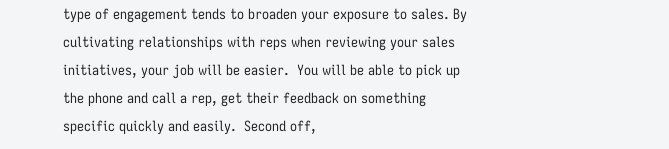type of engagement tends to broaden your exposure to sales. By cultivating relationships with reps when reviewing your sales initiatives, your job will be easier.  You will be able to pick up the phone and call a rep, get their feedback on something specific quickly and easily.  Second off,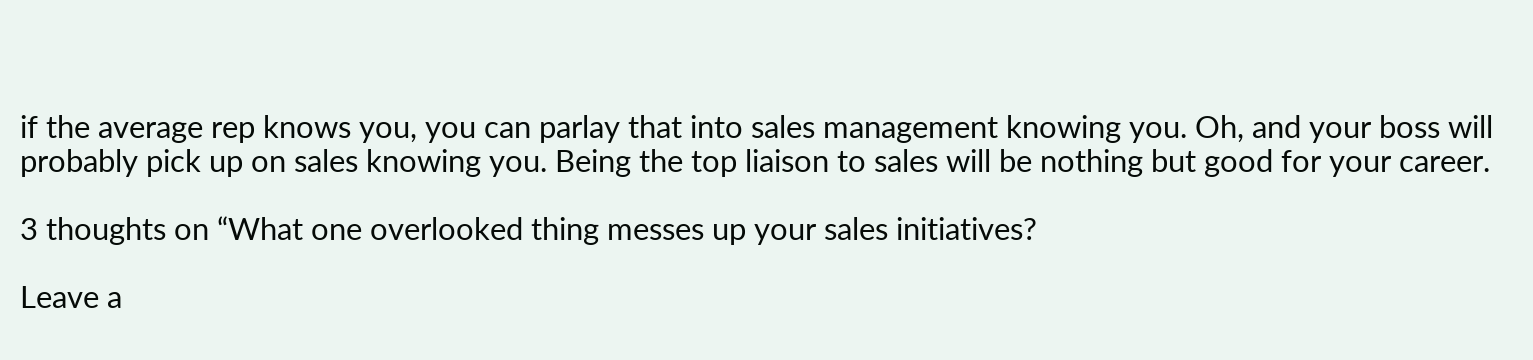if the average rep knows you, you can parlay that into sales management knowing you. Oh, and your boss will probably pick up on sales knowing you. Being the top liaison to sales will be nothing but good for your career.

3 thoughts on “What one overlooked thing messes up your sales initiatives?

Leave a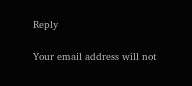Reply

Your email address will not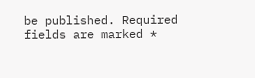be published. Required fields are marked *